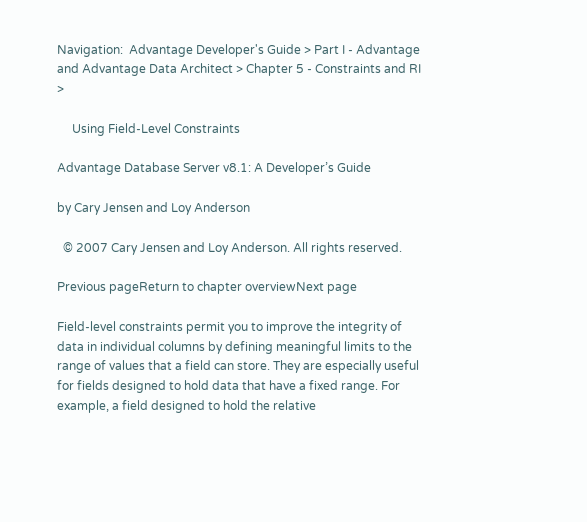Navigation:  Advantage Developer's Guide > Part I - Advantage and Advantage Data Architect > Chapter 5 - Constraints and RI >

     Using Field-Level Constraints

Advantage Database Server v8.1: A Developer’s Guide

by Cary Jensen and Loy Anderson

  © 2007 Cary Jensen and Loy Anderson. All rights reserved.

Previous pageReturn to chapter overviewNext page

Field-level constraints permit you to improve the integrity of data in individual columns by defining meaningful limits to the range of values that a field can store. They are especially useful for fields designed to hold data that have a fixed range. For example, a field designed to hold the relative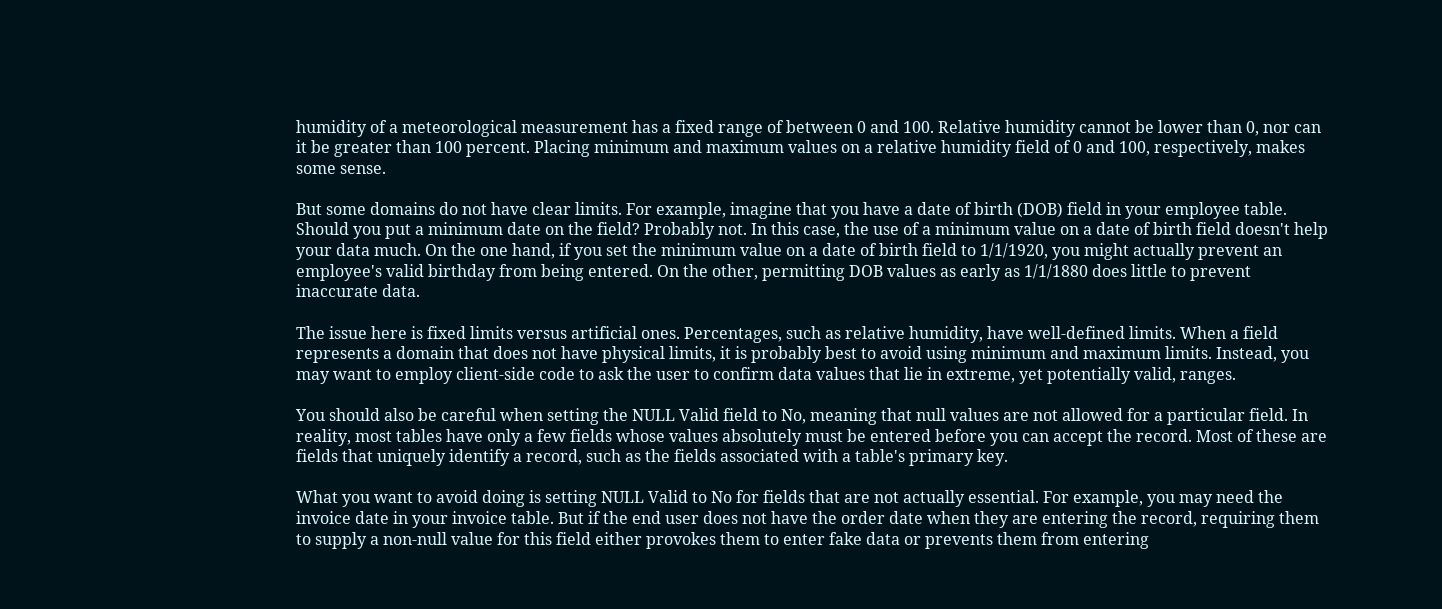humidity of a meteorological measurement has a fixed range of between 0 and 100. Relative humidity cannot be lower than 0, nor can it be greater than 100 percent. Placing minimum and maximum values on a relative humidity field of 0 and 100, respectively, makes some sense.

But some domains do not have clear limits. For example, imagine that you have a date of birth (DOB) field in your employee table. Should you put a minimum date on the field? Probably not. In this case, the use of a minimum value on a date of birth field doesn't help your data much. On the one hand, if you set the minimum value on a date of birth field to 1/1/1920, you might actually prevent an employee's valid birthday from being entered. On the other, permitting DOB values as early as 1/1/1880 does little to prevent inaccurate data.

The issue here is fixed limits versus artificial ones. Percentages, such as relative humidity, have well-defined limits. When a field represents a domain that does not have physical limits, it is probably best to avoid using minimum and maximum limits. Instead, you may want to employ client-side code to ask the user to confirm data values that lie in extreme, yet potentially valid, ranges.

You should also be careful when setting the NULL Valid field to No, meaning that null values are not allowed for a particular field. In reality, most tables have only a few fields whose values absolutely must be entered before you can accept the record. Most of these are fields that uniquely identify a record, such as the fields associated with a table's primary key.

What you want to avoid doing is setting NULL Valid to No for fields that are not actually essential. For example, you may need the invoice date in your invoice table. But if the end user does not have the order date when they are entering the record, requiring them to supply a non-null value for this field either provokes them to enter fake data or prevents them from entering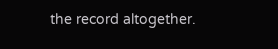the record altogether.